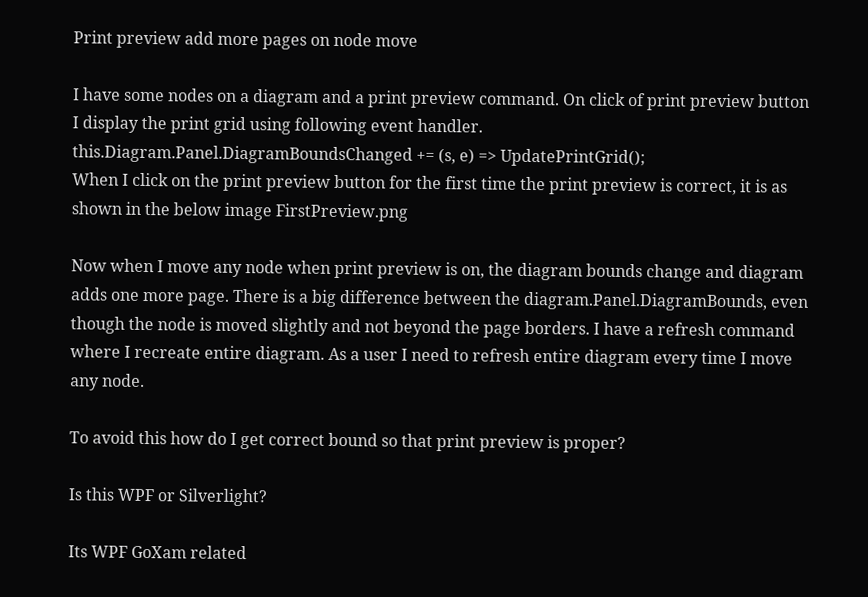Print preview add more pages on node move

I have some nodes on a diagram and a print preview command. On click of print preview button I display the print grid using following event handler.
this.Diagram.Panel.DiagramBoundsChanged += (s, e) => UpdatePrintGrid();
When I click on the print preview button for the first time the print preview is correct, it is as shown in the below image FirstPreview.png

Now when I move any node when print preview is on, the diagram bounds change and diagram adds one more page. There is a big difference between the diagram.Panel.DiagramBounds, even though the node is moved slightly and not beyond the page borders. I have a refresh command where I recreate entire diagram. As a user I need to refresh entire diagram every time I move any node.

To avoid this how do I get correct bound so that print preview is proper?

Is this WPF or Silverlight?

Its WPF GoXam related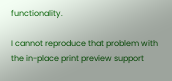functionality.

I cannot reproduce that problem with the in-place print preview support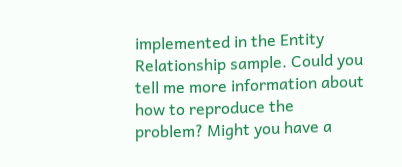implemented in the Entity Relationship sample. Could you tell me more information about how to reproduce the problem? Might you have a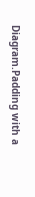Diagram.Padding with a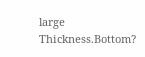large Thickness.Bottom?